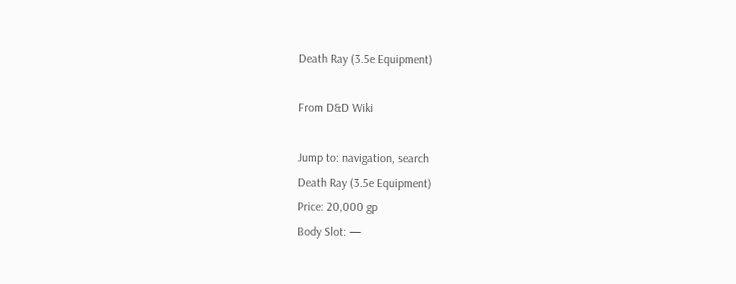Death Ray (3.5e Equipment)

From D&D Wiki

Jump to: navigation, search
Death Ray (3.5e Equipment)
Price: 20,000 gp
Body Slot: —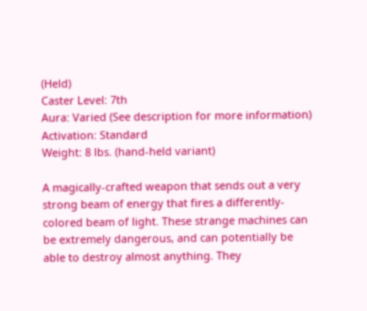(Held)
Caster Level: 7th
Aura: Varied (See description for more information)
Activation: Standard
Weight: 8 lbs. (hand-held variant)

A magically-crafted weapon that sends out a very strong beam of energy that fires a differently-colored beam of light. These strange machines can be extremely dangerous, and can potentially be able to destroy almost anything. They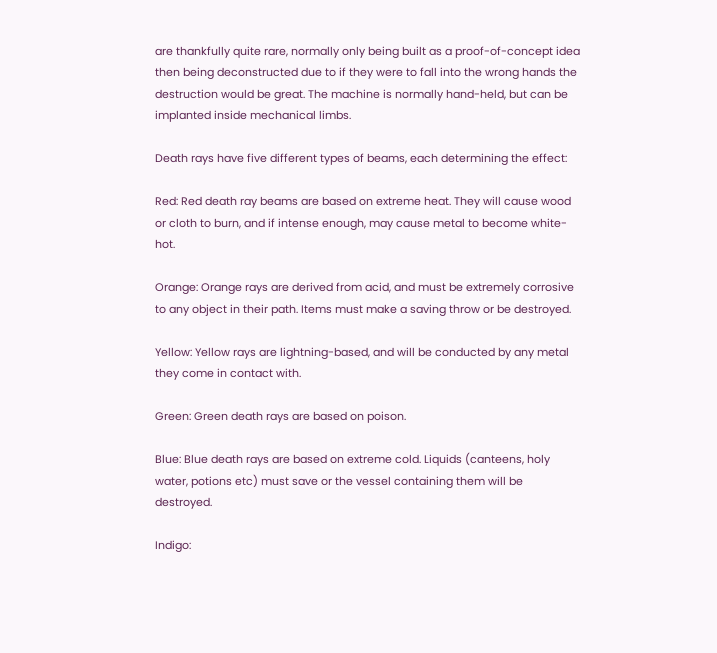are thankfully quite rare, normally only being built as a proof-of-concept idea then being deconstructed due to if they were to fall into the wrong hands the destruction would be great. The machine is normally hand-held, but can be implanted inside mechanical limbs.

Death rays have five different types of beams, each determining the effect:

Red: Red death ray beams are based on extreme heat. They will cause wood or cloth to burn, and if intense enough, may cause metal to become white-hot.

Orange: Orange rays are derived from acid, and must be extremely corrosive to any object in their path. Items must make a saving throw or be destroyed.

Yellow: Yellow rays are lightning-based, and will be conducted by any metal they come in contact with.

Green: Green death rays are based on poison.

Blue: Blue death rays are based on extreme cold. Liquids (canteens, holy water, potions etc) must save or the vessel containing them will be destroyed.

Indigo: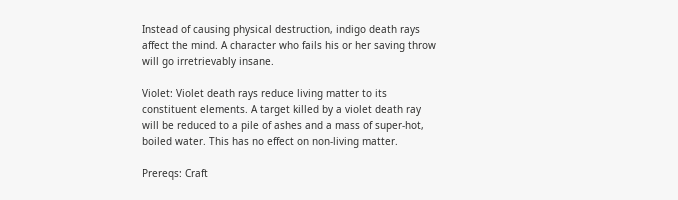Instead of causing physical destruction, indigo death rays affect the mind. A character who fails his or her saving throw will go irretrievably insane.

Violet: Violet death rays reduce living matter to its constituent elements. A target killed by a violet death ray will be reduced to a pile of ashes and a mass of super-hot, boiled water. This has no effect on non-living matter.

Prereqs: Craft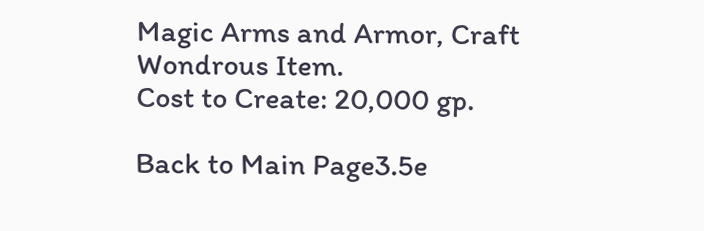Magic Arms and Armor, Craft Wondrous Item.
Cost to Create: 20,000 gp.

Back to Main Page3.5e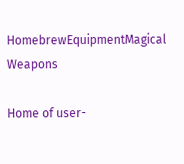HomebrewEquipmentMagical Weapons

Home of user-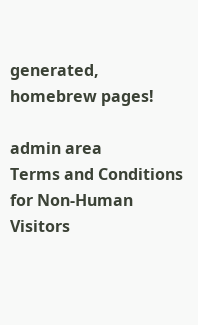generated,
homebrew pages!

admin area
Terms and Conditions for Non-Human Visitors